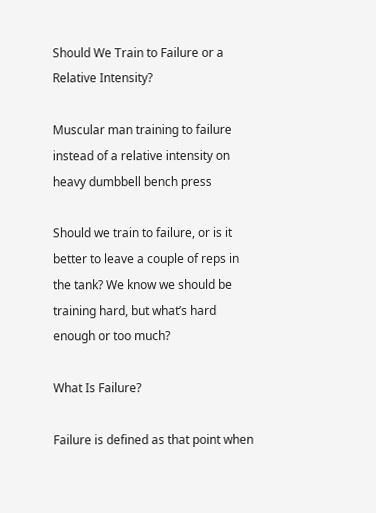Should We Train to Failure or a Relative Intensity?

Muscular man training to failure instead of a relative intensity on heavy dumbbell bench press

Should we train to failure, or is it better to leave a couple of reps in the tank? We know we should be training hard, but what’s hard enough or too much?

What Is Failure?

Failure is defined as that point when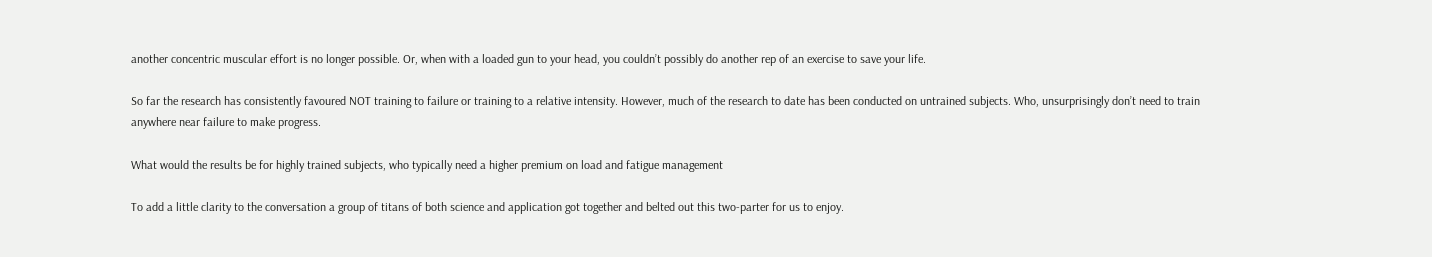another concentric muscular effort is no longer possible. Or, when with a loaded gun to your head, you couldn’t possibly do another rep of an exercise to save your life.

So far the research has consistently favoured NOT training to failure or training to a relative intensity. However, much of the research to date has been conducted on untrained subjects. Who, unsurprisingly don’t need to train anywhere near failure to make progress.

What would the results be for highly trained subjects, who typically need a higher premium on load and fatigue management

To add a little clarity to the conversation a group of titans of both science and application got together and belted out this two-parter for us to enjoy.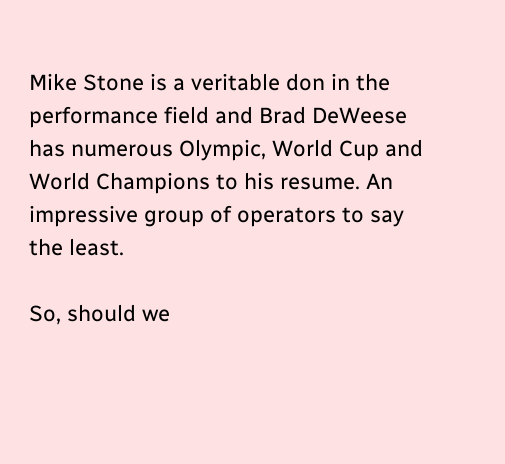Mike Stone is a veritable don in the performance field and Brad DeWeese has numerous Olympic, World Cup and World Champions to his resume. An impressive group of operators to say the least.

So, should we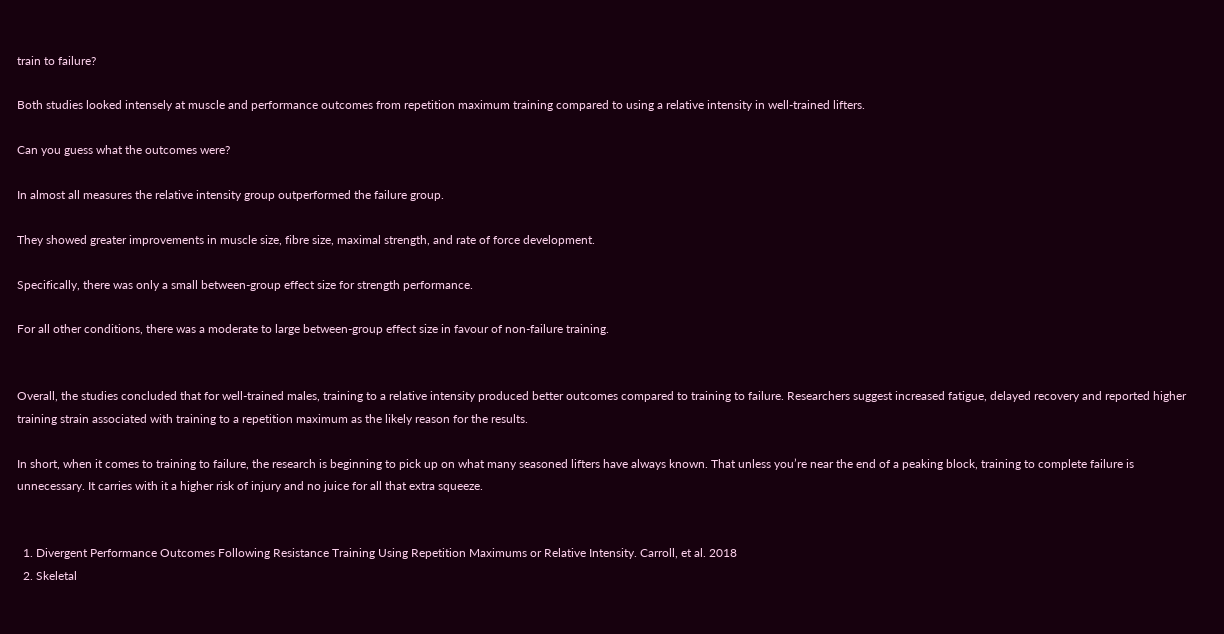train to failure?

Both studies looked intensely at muscle and performance outcomes from repetition maximum training compared to using a relative intensity in well-trained lifters.

Can you guess what the outcomes were?

In almost all measures the relative intensity group outperformed the failure group.

They showed greater improvements in muscle size, fibre size, maximal strength, and rate of force development.

Specifically, there was only a small between-group effect size for strength performance.

For all other conditions, there was a moderate to large between-group effect size in favour of non-failure training.


Overall, the studies concluded that for well-trained males, training to a relative intensity produced better outcomes compared to training to failure. Researchers suggest increased fatigue, delayed recovery and reported higher training strain associated with training to a repetition maximum as the likely reason for the results.

In short, when it comes to training to failure, the research is beginning to pick up on what many seasoned lifters have always known. That unless you’re near the end of a peaking block, training to complete failure is unnecessary. It carries with it a higher risk of injury and no juice for all that extra squeeze.


  1. Divergent Performance Outcomes Following Resistance Training Using Repetition Maximums or Relative Intensity. Carroll, et al. 2018
  2. Skeletal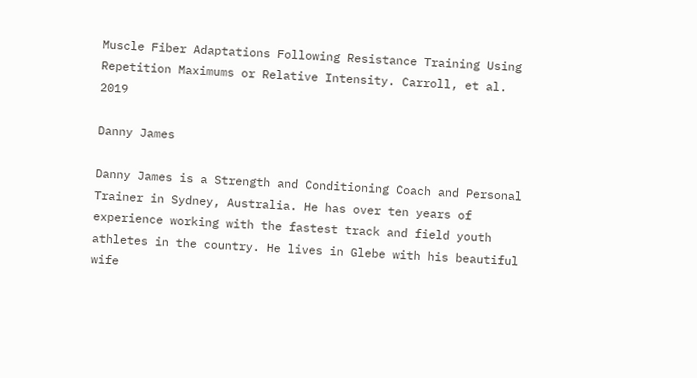Muscle Fiber Adaptations Following Resistance Training Using Repetition Maximums or Relative Intensity. Carroll, et al. 2019

Danny James

Danny James is a Strength and Conditioning Coach and Personal Trainer in Sydney, Australia. He has over ten years of experience working with the fastest track and field youth athletes in the country. He lives in Glebe with his beautiful wife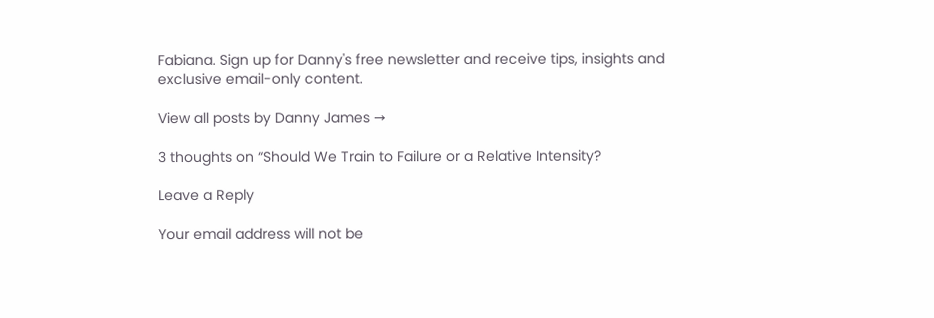Fabiana. Sign up for Danny's free newsletter and receive tips, insights and exclusive email-only content.

View all posts by Danny James →

3 thoughts on “Should We Train to Failure or a Relative Intensity?

Leave a Reply

Your email address will not be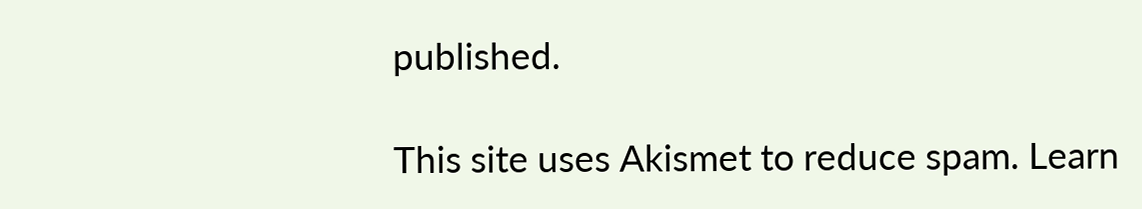published.

This site uses Akismet to reduce spam. Learn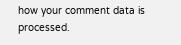how your comment data is processed.